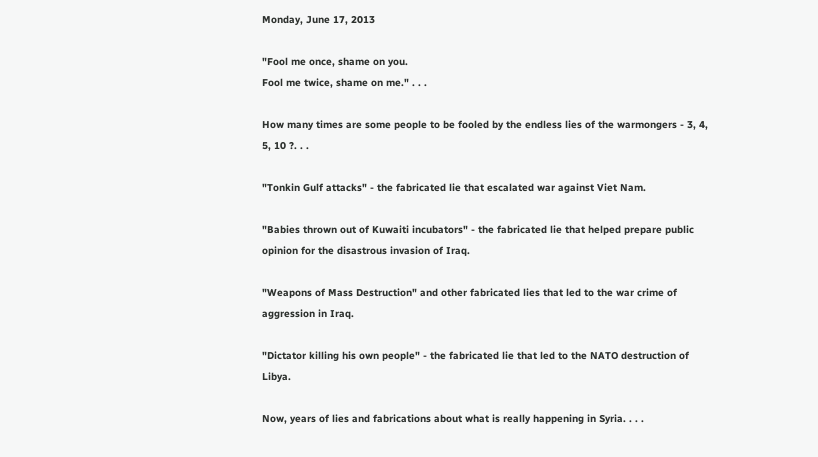Monday, June 17, 2013

"Fool me once, shame on you.
Fool me twice, shame on me." . . .

How many times are some people to be fooled by the endless lies of the warmongers - 3, 4, 5, 10 ?. . .

"Tonkin Gulf attacks" - the fabricated lie that escalated war against Viet Nam.

"Babies thrown out of Kuwaiti incubators" - the fabricated lie that helped prepare public opinion for the disastrous invasion of Iraq.

"Weapons of Mass Destruction" and other fabricated lies that led to the war crime of aggression in Iraq.

"Dictator killing his own people" - the fabricated lie that led to the NATO destruction of Libya.

Now, years of lies and fabrications about what is really happening in Syria. . . .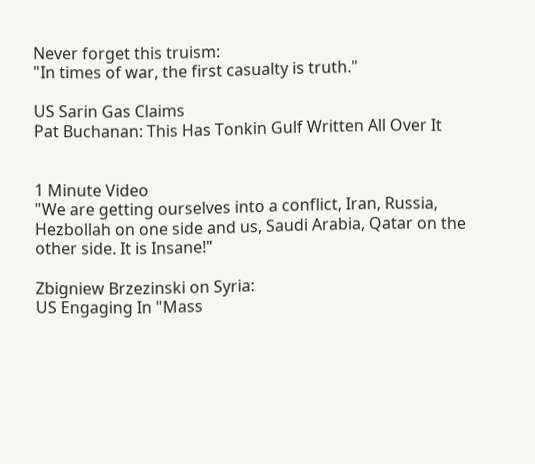Never forget this truism:
"In times of war, the first casualty is truth."

US Sarin Gas Claims
Pat Buchanan: This Has Tonkin Gulf Written All Over It


1 Minute Video
"We are getting ourselves into a conflict, Iran, Russia, Hezbollah on one side and us, Saudi Arabia, Qatar on the other side. It is Insane!"

Zbigniew Brzezinski on Syria:
US Engaging In "Mass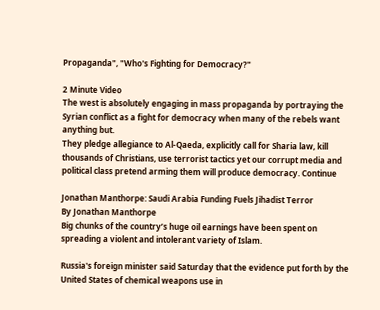Propaganda", "Who's Fighting for Democracy?"

2 Minute Video
The west is absolutely engaging in mass propaganda by portraying the Syrian conflict as a fight for democracy when many of the rebels want anything but.
They pledge allegiance to Al-Qaeda, explicitly call for Sharia law, kill thousands of Christians, use terrorist tactics yet our corrupt media and political class pretend arming them will produce democracy. Continue

Jonathan Manthorpe: Saudi Arabia Funding Fuels Jihadist Terror
By Jonathan Manthorpe
Big chunks of the country’s huge oil earnings have been spent on spreading a violent and intolerant variety of Islam.

Russia's foreign minister said Saturday that the evidence put forth by the United States of chemical weapons use in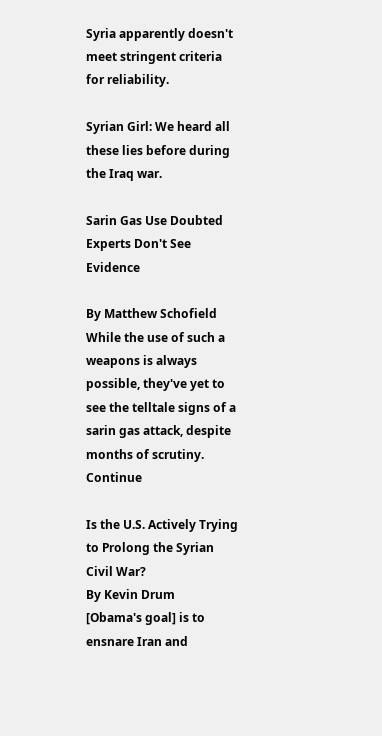Syria apparently doesn't meet stringent criteria for reliability.

Syrian Girl: We heard all these lies before during the Iraq war.

Sarin Gas Use Doubted
Experts Don't See Evidence

By Matthew Schofield
While the use of such a weapons is always possible, they've yet to see the telltale signs of a sarin gas attack, despite months of scrutiny. Continue

Is the U.S. Actively Trying to Prolong the Syrian Civil War?
By Kevin Drum
[Obama's goal] is to ensnare Iran and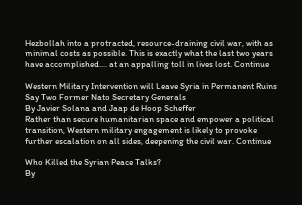Hezbollah into a protracted, resource-draining civil war, with as minimal costs as possible. This is exactly what the last two years have accomplished.... at an appalling toll in lives lost. Continue

Western Military Intervention will Leave Syria in Permanent Ruins Say Two Former Nato Secretary Generals
By Javier Solana and Jaap de Hoop Scheffer
Rather than secure humanitarian space and empower a political transition, Western military engagement is likely to provoke further escalation on all sides, deepening the civil war. Continue

Who Killed the Syrian Peace Talks?
By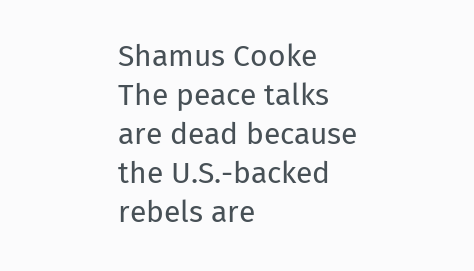Shamus Cooke
The peace talks are dead because the U.S.-backed rebels are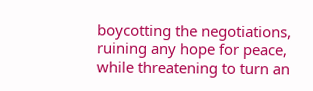boycotting the negotiations, ruining any hope for peace, while threatening to turn an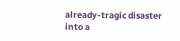already-tragic disaster into a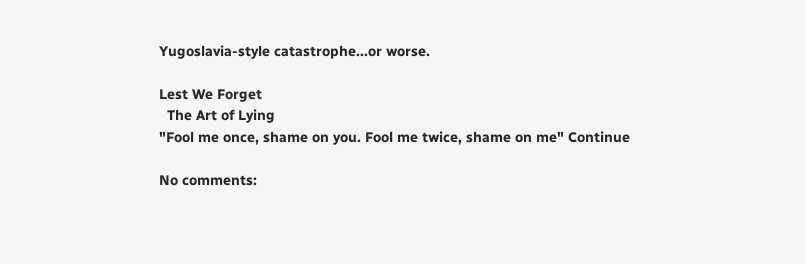Yugoslavia-style catastrophe...or worse.

Lest We Forget
  The Art of Lying
"Fool me once, shame on you. Fool me twice, shame on me" Continue

No comments: